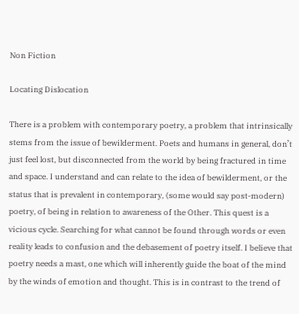Non Fiction

Locating Dislocation

There is a problem with contemporary poetry, a problem that intrinsically stems from the issue of bewilderment. Poets and humans in general, don’t just feel lost, but disconnected from the world by being fractured in time and space. I understand and can relate to the idea of bewilderment, or the status that is prevalent in contemporary, (some would say post-modern) poetry, of being in relation to awareness of the Other. This quest is a vicious cycle. Searching for what cannot be found through words or even reality leads to confusion and the debasement of poetry itself. I believe that poetry needs a mast, one which will inherently guide the boat of the mind by the winds of emotion and thought. This is in contrast to the trend of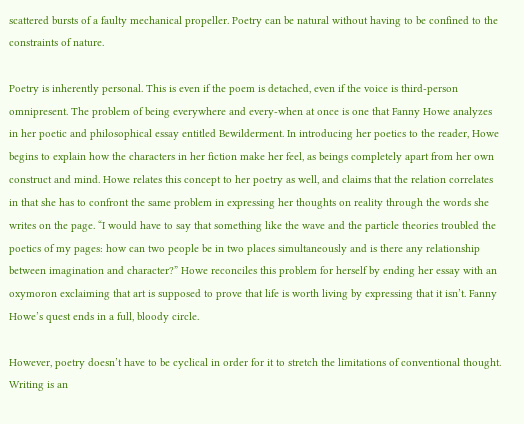scattered bursts of a faulty mechanical propeller. Poetry can be natural without having to be confined to the constraints of nature.

Poetry is inherently personal. This is even if the poem is detached, even if the voice is third-person omnipresent. The problem of being everywhere and every-when at once is one that Fanny Howe analyzes in her poetic and philosophical essay entitled Bewilderment. In introducing her poetics to the reader, Howe begins to explain how the characters in her fiction make her feel, as beings completely apart from her own construct and mind. Howe relates this concept to her poetry as well, and claims that the relation correlates in that she has to confront the same problem in expressing her thoughts on reality through the words she writes on the page. “I would have to say that something like the wave and the particle theories troubled the poetics of my pages: how can two people be in two places simultaneously and is there any relationship between imagination and character?” Howe reconciles this problem for herself by ending her essay with an oxymoron exclaiming that art is supposed to prove that life is worth living by expressing that it isn’t. Fanny Howe’s quest ends in a full, bloody circle.

However, poetry doesn’t have to be cyclical in order for it to stretch the limitations of conventional thought. Writing is an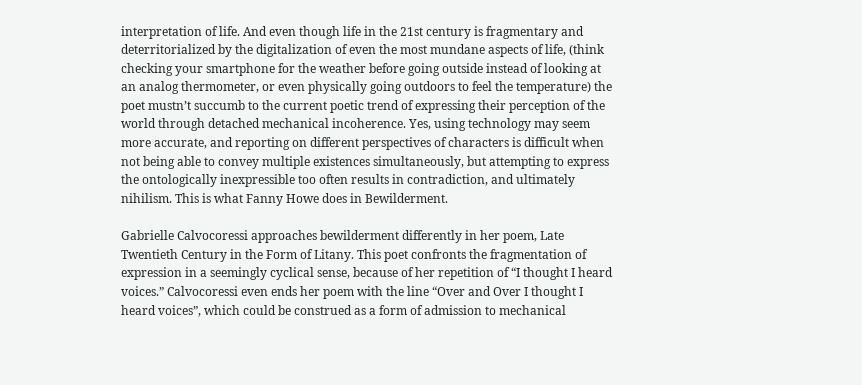interpretation of life. And even though life in the 21st century is fragmentary and deterritorialized by the digitalization of even the most mundane aspects of life, (think checking your smartphone for the weather before going outside instead of looking at an analog thermometer, or even physically going outdoors to feel the temperature) the poet mustn’t succumb to the current poetic trend of expressing their perception of the world through detached mechanical incoherence. Yes, using technology may seem more accurate, and reporting on different perspectives of characters is difficult when not being able to convey multiple existences simultaneously, but attempting to express the ontologically inexpressible too often results in contradiction, and ultimately nihilism. This is what Fanny Howe does in Bewilderment.

Gabrielle Calvocoressi approaches bewilderment differently in her poem, Late Twentieth Century in the Form of Litany. This poet confronts the fragmentation of expression in a seemingly cyclical sense, because of her repetition of “I thought I heard voices.” Calvocoressi even ends her poem with the line “Over and Over I thought I heard voices”, which could be construed as a form of admission to mechanical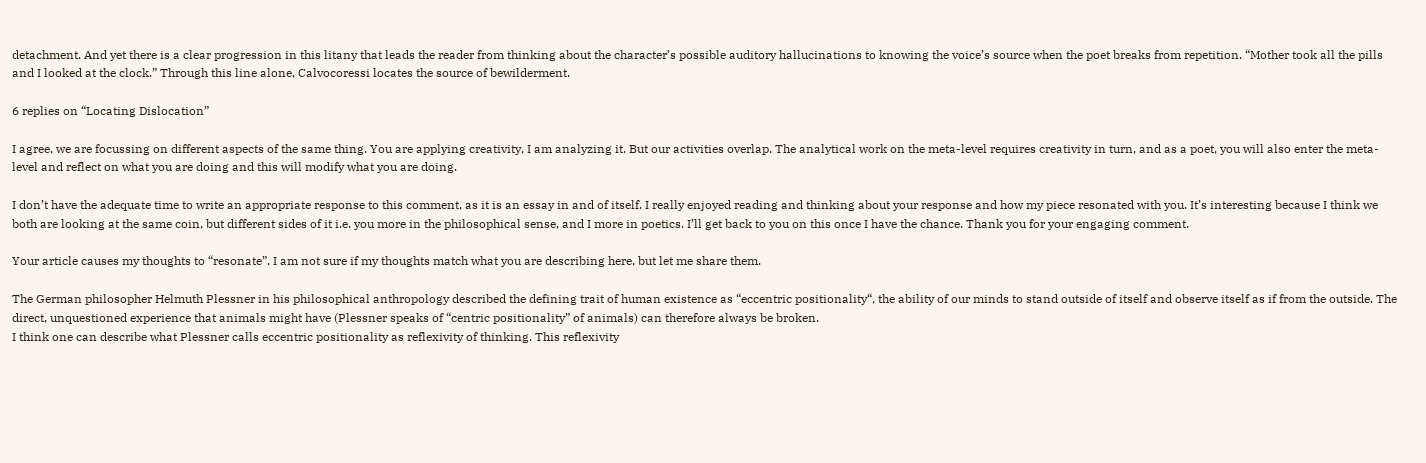detachment. And yet there is a clear progression in this litany that leads the reader from thinking about the character’s possible auditory hallucinations to knowing the voice’s source when the poet breaks from repetition. “Mother took all the pills and I looked at the clock.” Through this line alone, Calvocoressi locates the source of bewilderment.

6 replies on “Locating Dislocation”

I agree, we are focussing on different aspects of the same thing. You are applying creativity, I am analyzing it. But our activities overlap. The analytical work on the meta-level requires creativity in turn, and as a poet, you will also enter the meta-level and reflect on what you are doing and this will modify what you are doing.

I don’t have the adequate time to write an appropriate response to this comment, as it is an essay in and of itself. I really enjoyed reading and thinking about your response and how my piece resonated with you. It’s interesting because I think we both are looking at the same coin, but different sides of it i.e. you more in the philosophical sense, and I more in poetics. I’ll get back to you on this once I have the chance. Thank you for your engaging comment.

Your article causes my thoughts to “resonate”. I am not sure if my thoughts match what you are describing here, but let me share them.

The German philosopher Helmuth Plessner in his philosophical anthropology described the defining trait of human existence as “eccentric positionality“, the ability of our minds to stand outside of itself and observe itself as if from the outside. The direct, unquestioned experience that animals might have (Plessner speaks of “centric positionality” of animals) can therefore always be broken.
I think one can describe what Plessner calls eccentric positionality as reflexivity of thinking. This reflexivity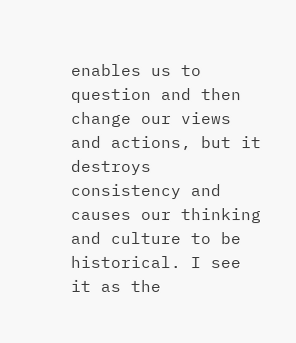enables us to question and then change our views and actions, but it destroys consistency and causes our thinking and culture to be historical. I see it as the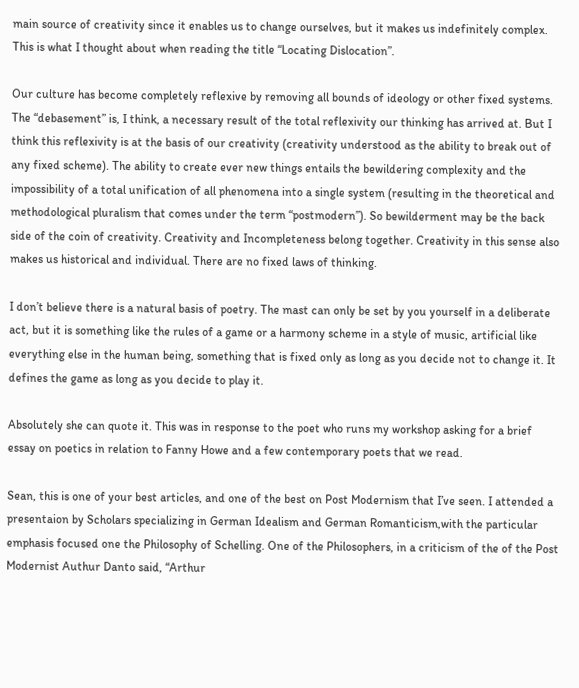main source of creativity since it enables us to change ourselves, but it makes us indefinitely complex. This is what I thought about when reading the title “Locating Dislocation”.

Our culture has become completely reflexive by removing all bounds of ideology or other fixed systems. The “debasement” is, I think, a necessary result of the total reflexivity our thinking has arrived at. But I think this reflexivity is at the basis of our creativity (creativity understood as the ability to break out of any fixed scheme). The ability to create ever new things entails the bewildering complexity and the impossibility of a total unification of all phenomena into a single system (resulting in the theoretical and methodological pluralism that comes under the term “postmodern”). So bewilderment may be the back side of the coin of creativity. Creativity and Incompleteness belong together. Creativity in this sense also makes us historical and individual. There are no fixed laws of thinking.

I don’t believe there is a natural basis of poetry. The mast can only be set by you yourself in a deliberate act, but it is something like the rules of a game or a harmony scheme in a style of music, artificial like everything else in the human being, something that is fixed only as long as you decide not to change it. It defines the game as long as you decide to play it.

Absolutely she can quote it. This was in response to the poet who runs my workshop asking for a brief essay on poetics in relation to Fanny Howe and a few contemporary poets that we read.

Sean, this is one of your best articles, and one of the best on Post Modernism that I’ve seen. I attended a presentaion by Scholars specializing in German Idealism and German Romanticism,with the particular emphasis focused one the Philosophy of Schelling. One of the Philosophers, in a criticism of the of the Post Modernist Authur Danto said, “Arthur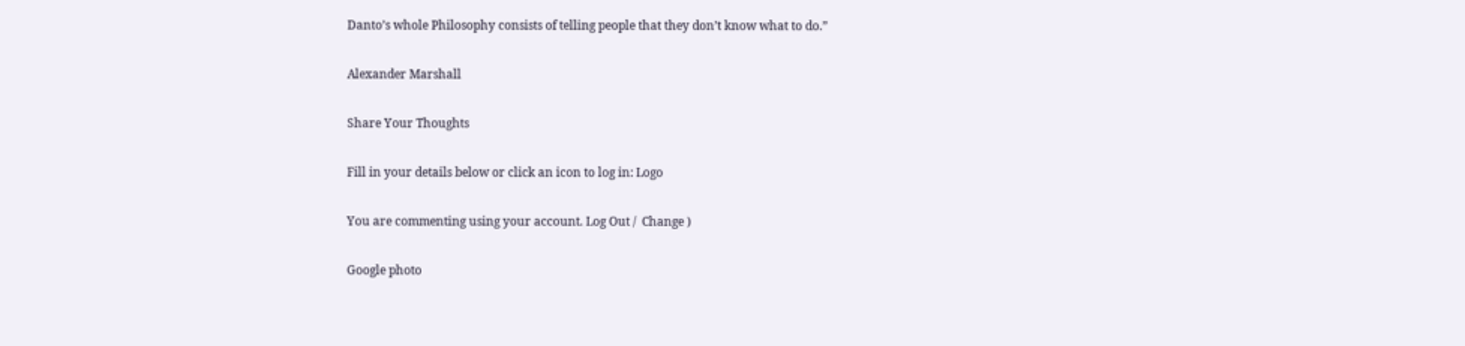Danto’s whole Philosophy consists of telling people that they don’t know what to do.”

Alexander Marshall

Share Your Thoughts

Fill in your details below or click an icon to log in: Logo

You are commenting using your account. Log Out /  Change )

Google photo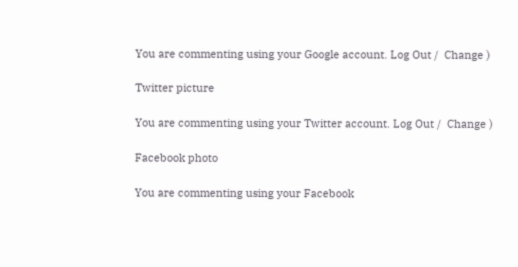You are commenting using your Google account. Log Out /  Change )

Twitter picture

You are commenting using your Twitter account. Log Out /  Change )

Facebook photo

You are commenting using your Facebook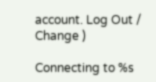account. Log Out /  Change )

Connecting to %s